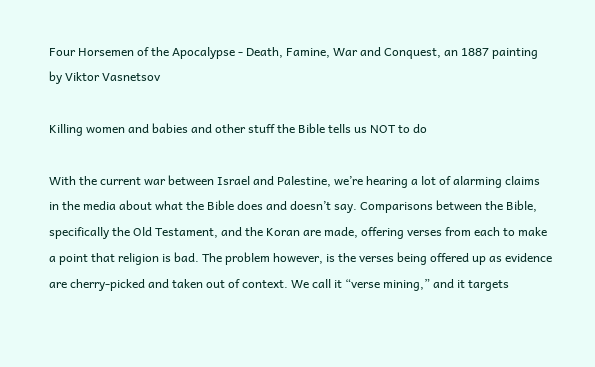Four Horsemen of the Apocalypse - Death, Famine, War and Conquest, an 1887 painting by Viktor Vasnetsov

Killing women and babies and other stuff the Bible tells us NOT to do

With the current war between Israel and Palestine, we’re hearing a lot of alarming claims in the media about what the Bible does and doesn’t say. Comparisons between the Bible, specifically the Old Testament, and the Koran are made, offering verses from each to make a point that religion is bad. The problem however, is the verses being offered up as evidence are cherry-picked and taken out of context. We call it “verse mining,” and it targets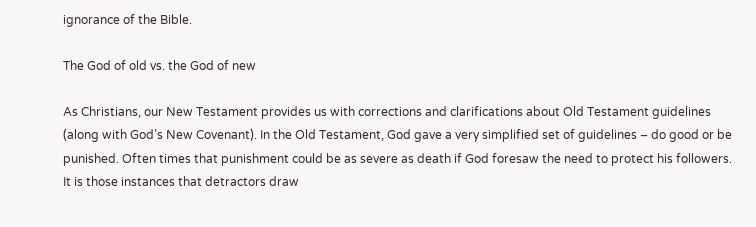ignorance of the Bible.

The God of old vs. the God of new

As Christians, our New Testament provides us with corrections and clarifications about Old Testament guidelines (along with God’s New Covenant). In the Old Testament, God gave a very simplified set of guidelines – do good or be punished. Often times that punishment could be as severe as death if God foresaw the need to protect his followers. It is those instances that detractors draw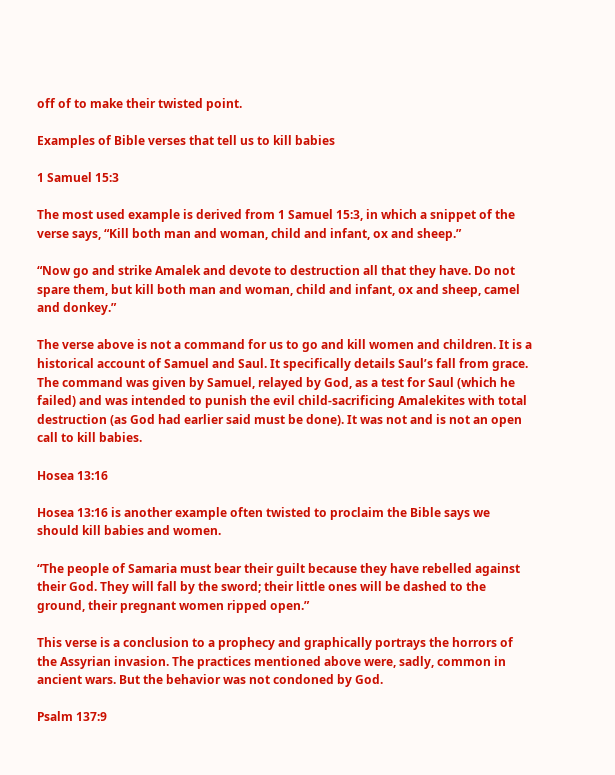off of to make their twisted point.

Examples of Bible verses that tell us to kill babies

1 Samuel 15:3

The most used example is derived from 1 Samuel 15:3, in which a snippet of the verse says, “Kill both man and woman, child and infant, ox and sheep.”

“Now go and strike Amalek and devote to destruction all that they have. Do not spare them, but kill both man and woman, child and infant, ox and sheep, camel and donkey.”

The verse above is not a command for us to go and kill women and children. It is a historical account of Samuel and Saul. It specifically details Saul’s fall from grace. The command was given by Samuel, relayed by God, as a test for Saul (which he failed) and was intended to punish the evil child-sacrificing Amalekites with total destruction (as God had earlier said must be done). It was not and is not an open call to kill babies.

Hosea 13:16

Hosea 13:16 is another example often twisted to proclaim the Bible says we should kill babies and women.

“The people of Samaria must bear their guilt because they have rebelled against their God. They will fall by the sword; their little ones will be dashed to the ground, their pregnant women ripped open.”

This verse is a conclusion to a prophecy and graphically portrays the horrors of the Assyrian invasion. The practices mentioned above were, sadly, common in ancient wars. But the behavior was not condoned by God.

Psalm 137:9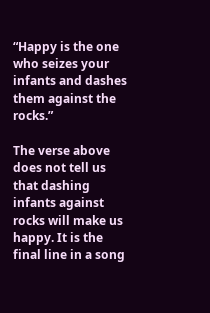“Happy is the one who seizes your infants and dashes them against the rocks.”

The verse above does not tell us that dashing infants against rocks will make us happy. It is the final line in a song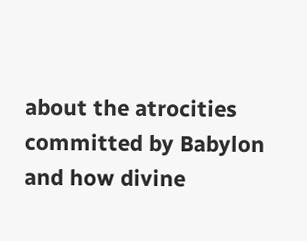about the atrocities committed by Babylon and how divine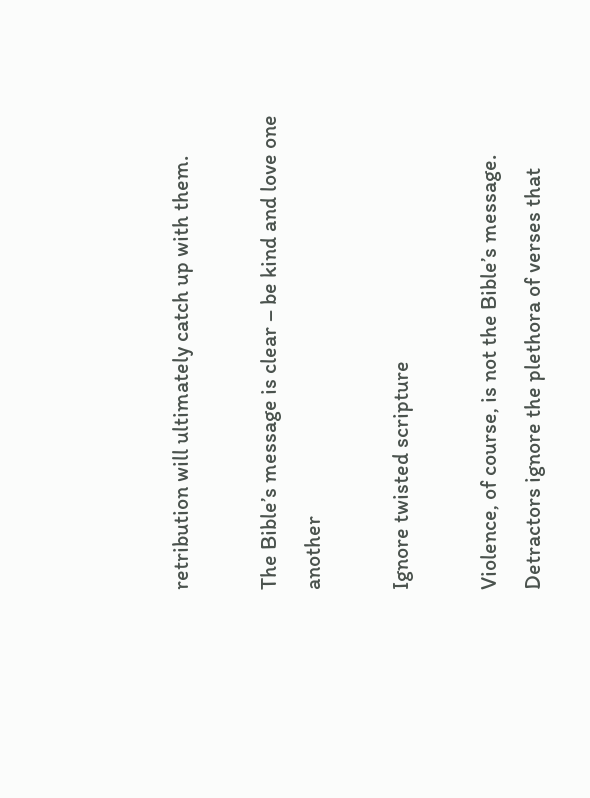retribution will ultimately catch up with them.

The Bible’s message is clear – be kind and love one another

Ignore twisted scripture

Violence, of course, is not the Bible’s message. Detractors ignore the plethora of verses that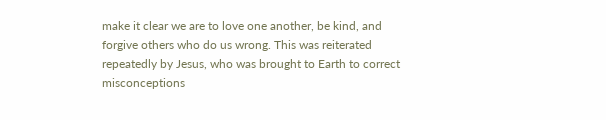make it clear we are to love one another, be kind, and forgive others who do us wrong. This was reiterated repeatedly by Jesus, who was brought to Earth to correct misconceptions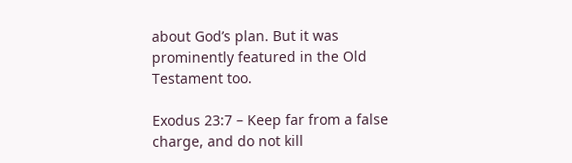about God’s plan. But it was prominently featured in the Old Testament too.

Exodus 23:7 – Keep far from a false charge, and do not kill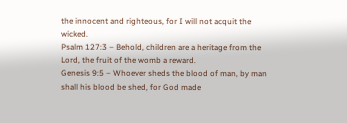the innocent and righteous, for I will not acquit the wicked.
Psalm 127:3 – Behold, children are a heritage from the Lord, the fruit of the womb a reward.
Genesis 9:5 – Whoever sheds the blood of man, by man shall his blood be shed, for God made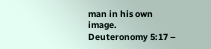man in his own image.
Deuteronomy 5:17 –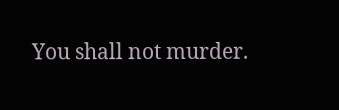You shall not murder.